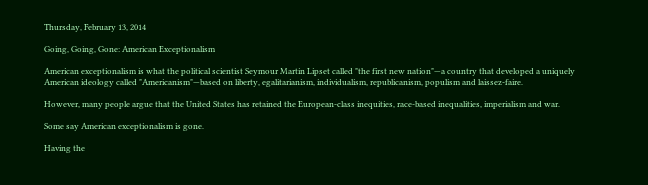Thursday, February 13, 2014

Going, Going, Gone: American Exceptionalism

American exceptionalism is what the political scientist Seymour Martin Lipset called "the first new nation"—a country that developed a uniquely American ideology called "Americanism"—based on liberty, egalitarianism, individualism, republicanism, populism and laissez-faire.

However, many people argue that the United States has retained the European-class inequities, race-based inequalities, imperialism and war.

Some say American exceptionalism is gone.

Having the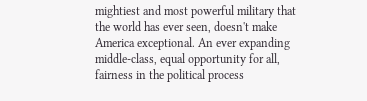mightiest and most powerful military that the world has ever seen, doesn't make America exceptional. An ever expanding middle-class, equal opportunity for all, fairness in the political process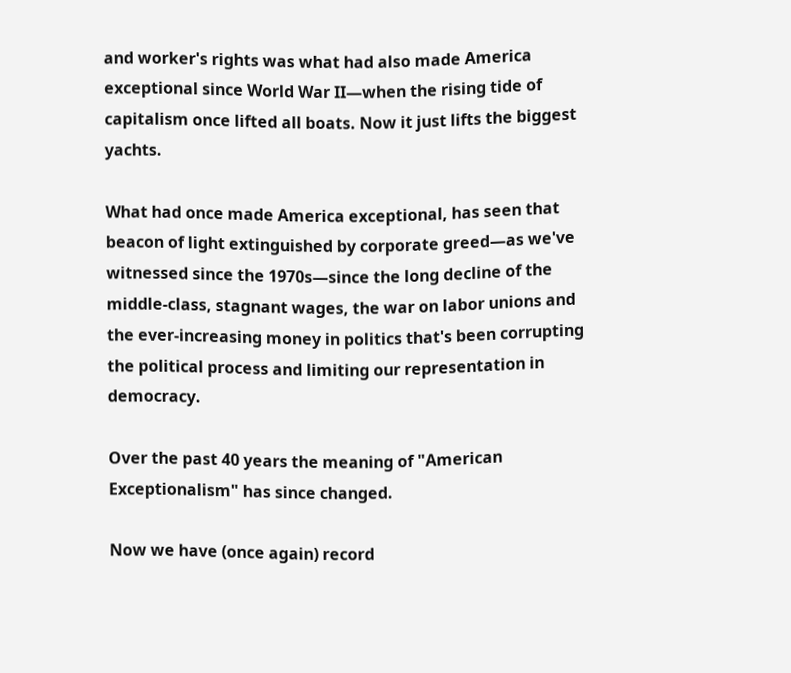and worker's rights was what had also made America exceptional since World War II—when the rising tide of capitalism once lifted all boats. Now it just lifts the biggest yachts.

What had once made America exceptional, has seen that beacon of light extinguished by corporate greed—as we've witnessed since the 1970s—since the long decline of the middle-class, stagnant wages, the war on labor unions and the ever-increasing money in politics that's been corrupting the political process and limiting our representation in democracy.

Over the past 40 years the meaning of "American Exceptionalism" has since changed.

Now we have (once again) record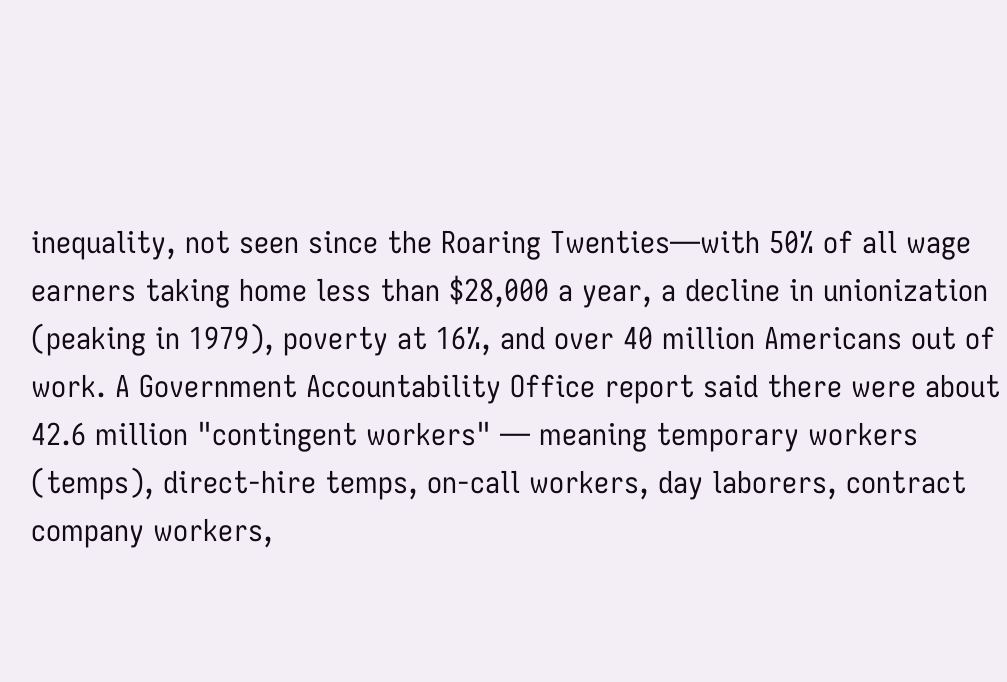inequality, not seen since the Roaring Twenties—with 50% of all wage earners taking home less than $28,000 a year, a decline in unionization (peaking in 1979), poverty at 16%, and over 40 million Americans out of work. A Government Accountability Office report said there were about 42.6 million "contingent workers" — meaning temporary workers (temps), direct-hire temps, on-call workers, day laborers, contract company workers,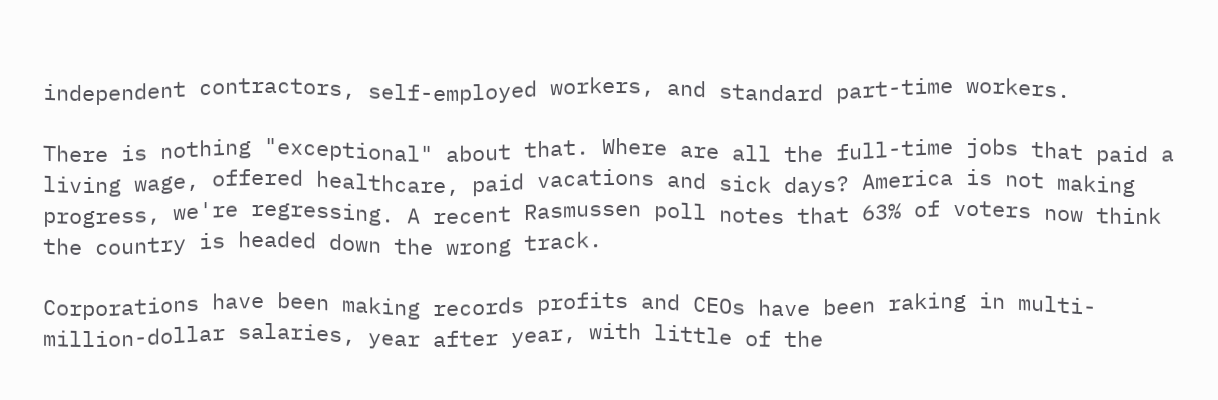independent contractors, self-employed workers, and standard part-time workers.

There is nothing "exceptional" about that. Where are all the full-time jobs that paid a living wage, offered healthcare, paid vacations and sick days? America is not making progress, we're regressing. A recent Rasmussen poll notes that 63% of voters now think the country is headed down the wrong track.

Corporations have been making records profits and CEOs have been raking in multi-million-dollar salaries, year after year, with little of the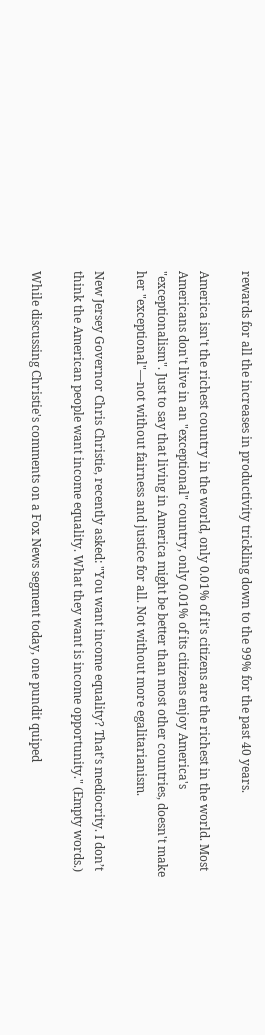rewards for all the increases in productivity trickling down to the 99% for the past 40 years.

America isn't the richest country in the world, only 0.01% of it's citizens are the richest in the world. Most Americans don't live in an "exceptional" country, only 0.01% of its citizens enjoy America's "exceptionalism". Just to say that living in America might be better than most other countries, doesn't make her "exceptional"—not without fairness and justice for all. Not without more egalitarianism.

New Jersey Governor Chris Christie, recently asked: "You want income equality? That’s mediocrity. I don’t think the American people want income equality. What they want is income opportunity." (Empty words.)

While discussing Christie's comments on a Fox News segment today, one pundit quiped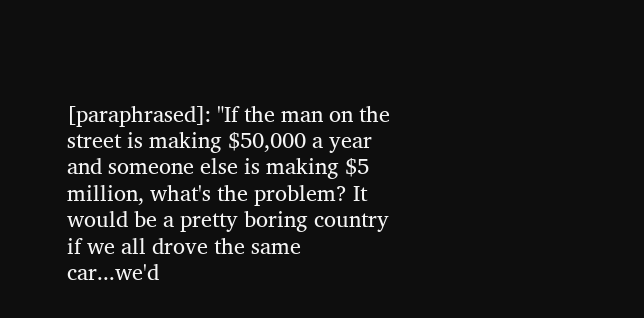[paraphrased]: "If the man on the street is making $50,000 a year and someone else is making $5 million, what's the problem? It would be a pretty boring country if we all drove the same car...we'd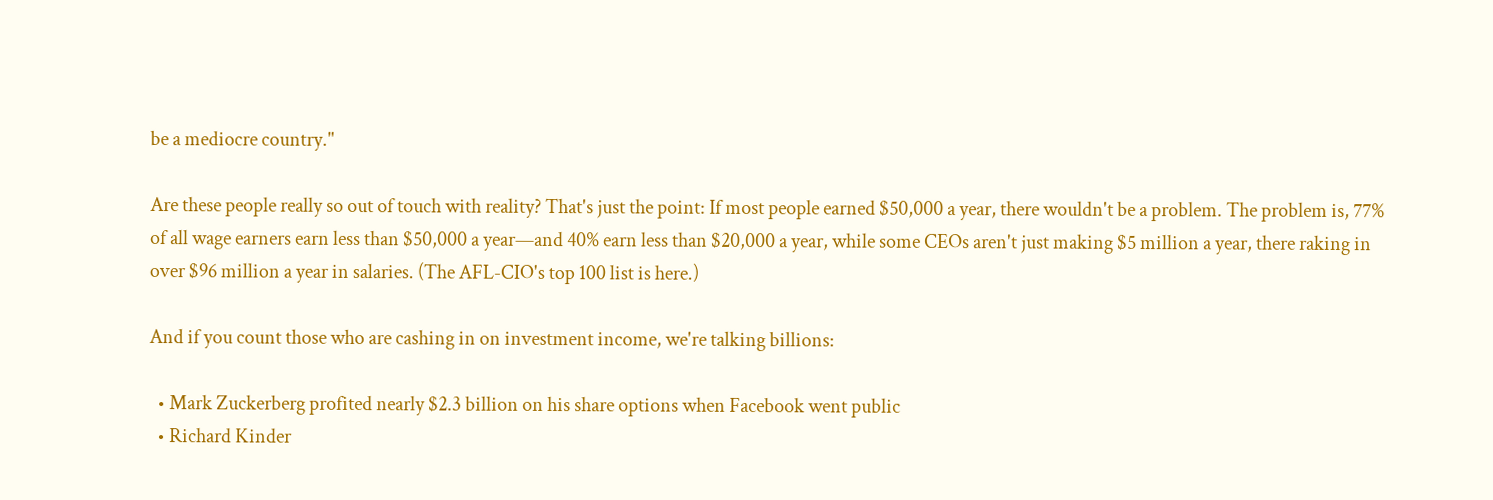be a mediocre country."

Are these people really so out of touch with reality? That's just the point: If most people earned $50,000 a year, there wouldn't be a problem. The problem is, 77% of all wage earners earn less than $50,000 a year—and 40% earn less than $20,000 a year, while some CEOs aren't just making $5 million a year, there raking in over $96 million a year in salaries. (The AFL-CIO's top 100 list is here.)

And if you count those who are cashing in on investment income, we're talking billions:

  • Mark Zuckerberg profited nearly $2.3 billion on his share options when Facebook went public
  • Richard Kinder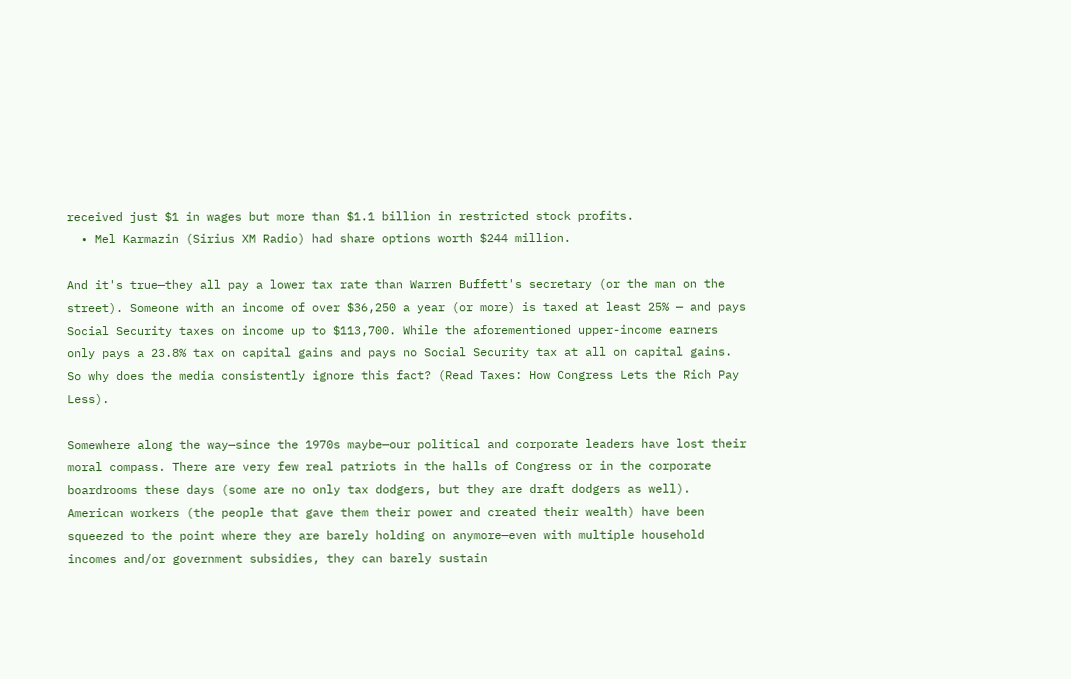received just $1 in wages but more than $1.1 billion in restricted stock profits.
  • Mel Karmazin (Sirius XM Radio) had share options worth $244 million.

And it's true—they all pay a lower tax rate than Warren Buffett's secretary (or the man on the street). Someone with an income of over $36,250 a year (or more) is taxed at least 25% — and pays Social Security taxes on income up to $113,700. While the aforementioned upper-income earners only pays a 23.8% tax on capital gains and pays no Social Security tax at all on capital gains. So why does the media consistently ignore this fact? (Read Taxes: How Congress Lets the Rich Pay Less).

Somewhere along the way—since the 1970s maybe—our political and corporate leaders have lost their moral compass. There are very few real patriots in the halls of Congress or in the corporate boardrooms these days (some are no only tax dodgers, but they are draft dodgers as well). American workers (the people that gave them their power and created their wealth) have been squeezed to the point where they are barely holding on anymore—even with multiple household incomes and/or government subsidies, they can barely sustain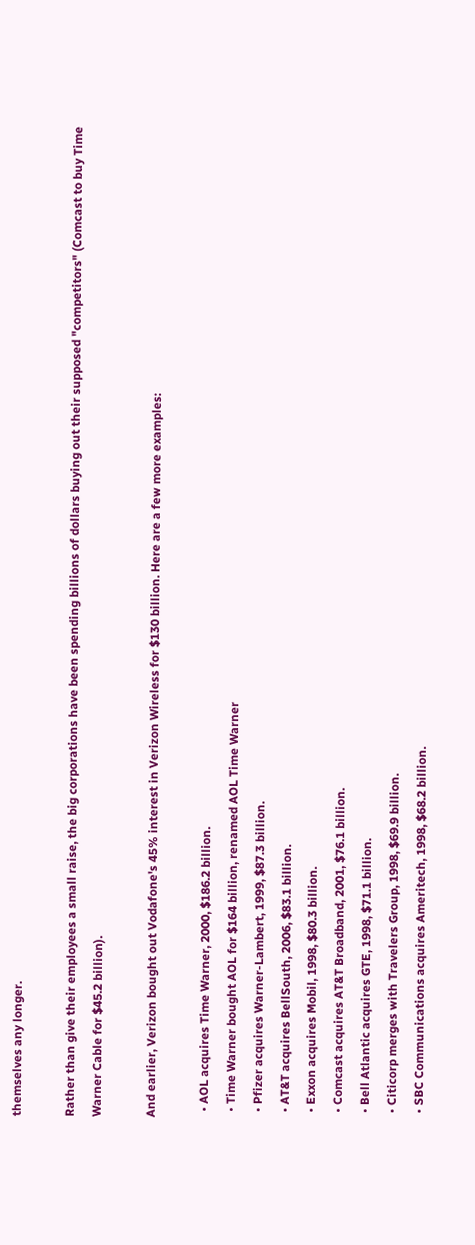themselves any longer.

Rather than give their employees a small raise, the big corporations have been spending billions of dollars buying out their supposed "competitors" (Comcast to buy Time Warner Cable for $45.2 billion).

And earlier, Verizon bought out Vodafone's 45% interest in Verizon Wireless for $130 billion. Here are a few more examples:

  • AOL acquires Time Warner, 2000, $186.2 billion.
  • Time Warner bought AOL for $164 billion, renamed AOL Time Warner
  • Pfizer acquires Warner-Lambert, 1999, $87.3 billion.
  • AT&T acquires BellSouth, 2006, $83.1 billion.
  • Exxon acquires Mobil, 1998, $80.3 billion.
  • Comcast acquires AT&T Broadband, 2001, $76.1 billion.
  • Bell Atlantic acquires GTE, 1998, $71.1 billion.
  • Citicorp merges with Travelers Group, 1998, $69.9 billion.
  • SBC Communications acquires Ameritech, 1998, $68.2 billion.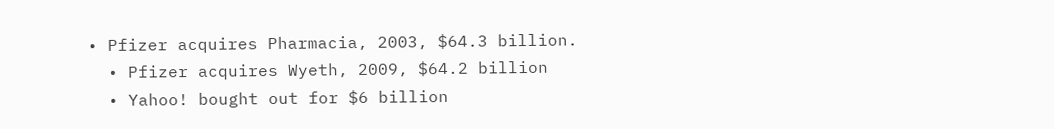• Pfizer acquires Pharmacia, 2003, $64.3 billion.
  • Pfizer acquires Wyeth, 2009, $64.2 billion
  • Yahoo! bought out for $6 billion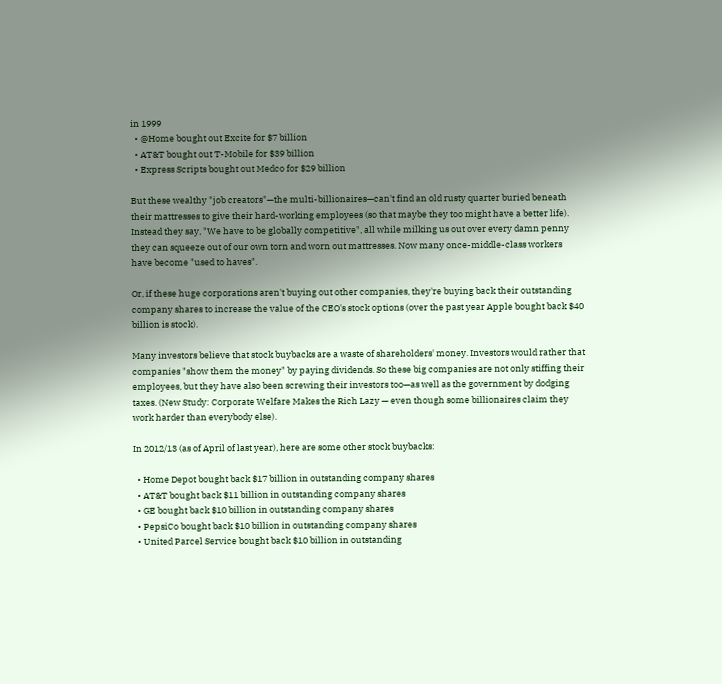in 1999
  • @Home bought out Excite for $7 billion
  • AT&T bought out T-Mobile for $39 billion
  • Express Scripts bought out Medco for $29 billion

But these wealthy "job creators"—the multi-billionaires—can't find an old rusty quarter buried beneath their mattresses to give their hard-working employees (so that maybe they too might have a better life). Instead they say, "We have to be globally competitive", all while milking us out over every damn penny they can squeeze out of our own torn and worn out mattresses. Now many once-middle-class workers have become "used to haves".

Or, if these huge corporations aren't buying out other companies, they're buying back their outstanding company shares to increase the value of the CEO's stock options (over the past year Apple bought back $40 billion is stock).

Many investors believe that stock buybacks are a waste of shareholders' money. Investors would rather that companies "show them the money" by paying dividends. So these big companies are not only stiffing their employees, but they have also been screwing their investors too—as well as the government by dodging taxes. (New Study: Corporate Welfare Makes the Rich Lazy — even though some billionaires claim they work harder than everybody else).

In 2012/13 (as of April of last year), here are some other stock buybacks:

  • Home Depot bought back $17 billion in outstanding company shares
  • AT&T bought back $11 billion in outstanding company shares
  • GE bought back $10 billion in outstanding company shares
  • PepsiCo bought back $10 billion in outstanding company shares
  • United Parcel Service bought back $10 billion in outstanding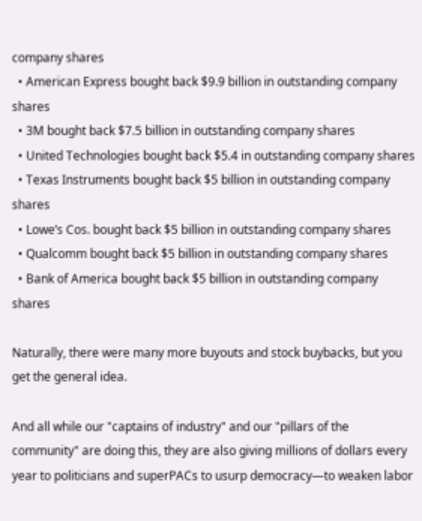company shares
  • American Express bought back $9.9 billion in outstanding company shares
  • 3M bought back $7.5 billion in outstanding company shares
  • United Technologies bought back $5.4 in outstanding company shares
  • Texas Instruments bought back $5 billion in outstanding company shares
  • Lowe’s Cos. bought back $5 billion in outstanding company shares
  • Qualcomm bought back $5 billion in outstanding company shares
  • Bank of America bought back $5 billion in outstanding company shares

Naturally, there were many more buyouts and stock buybacks, but you get the general idea.

And all while our "captains of industry" and our "pillars of the community" are doing this, they are also giving millions of dollars every year to politicians and superPACs to usurp democracy—to weaken labor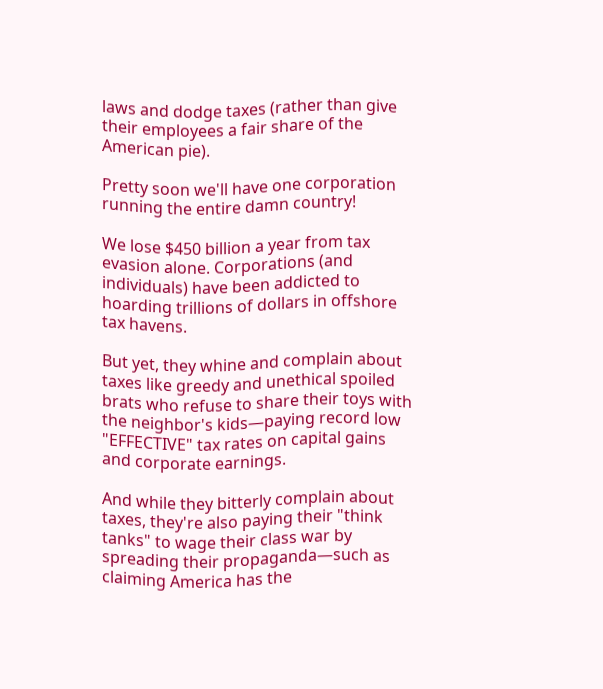laws and dodge taxes (rather than give their employees a fair share of the American pie).

Pretty soon we'll have one corporation running the entire damn country!

We lose $450 billion a year from tax evasion alone. Corporations (and individuals) have been addicted to hoarding trillions of dollars in offshore tax havens.

But yet, they whine and complain about taxes like greedy and unethical spoiled brats who refuse to share their toys with the neighbor's kids—paying record low "EFFECTIVE" tax rates on capital gains and corporate earnings.

And while they bitterly complain about taxes, they're also paying their "think tanks" to wage their class war by spreading their propaganda—such as claiming America has the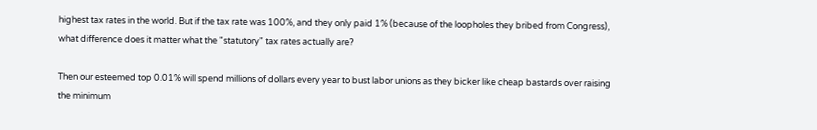highest tax rates in the world. But if the tax rate was 100%, and they only paid 1% (because of the loopholes they bribed from Congress), what difference does it matter what the "statutory" tax rates actually are?

Then our esteemed top 0.01% will spend millions of dollars every year to bust labor unions as they bicker like cheap bastards over raising the minimum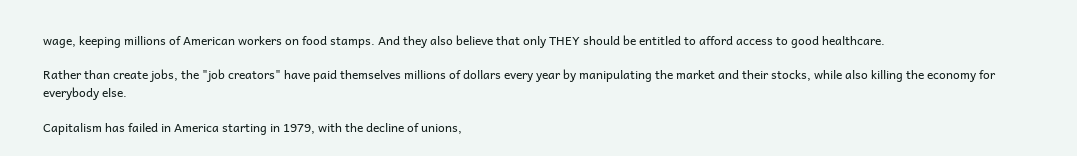wage, keeping millions of American workers on food stamps. And they also believe that only THEY should be entitled to afford access to good healthcare.

Rather than create jobs, the "job creators" have paid themselves millions of dollars every year by manipulating the market and their stocks, while also killing the economy for everybody else.

Capitalism has failed in America starting in 1979, with the decline of unions,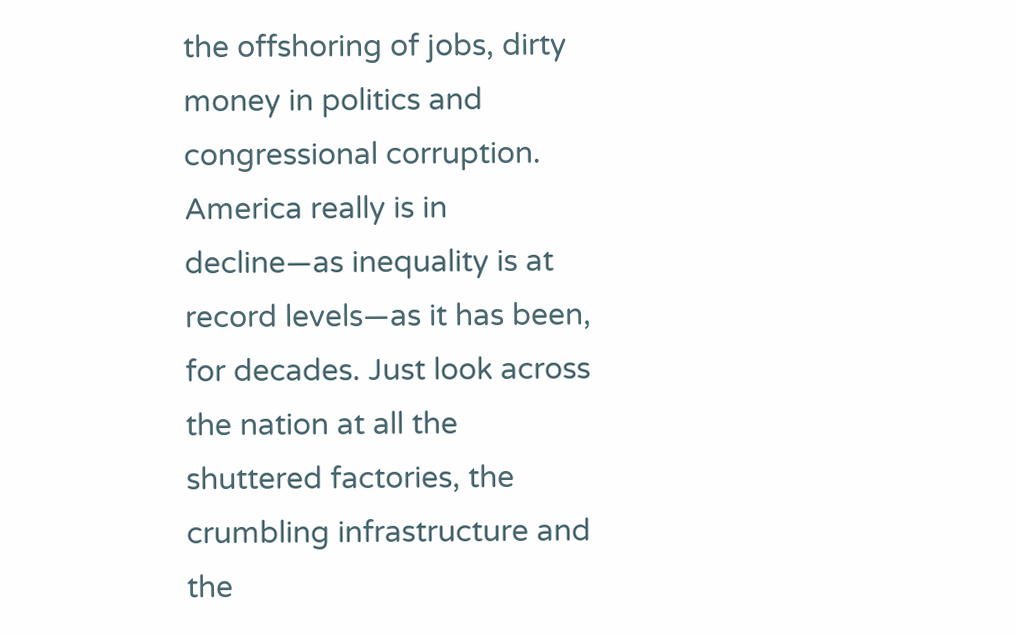the offshoring of jobs, dirty money in politics and congressional corruption. America really is in decline—as inequality is at record levels—as it has been, for decades. Just look across the nation at all the shuttered factories, the crumbling infrastructure and the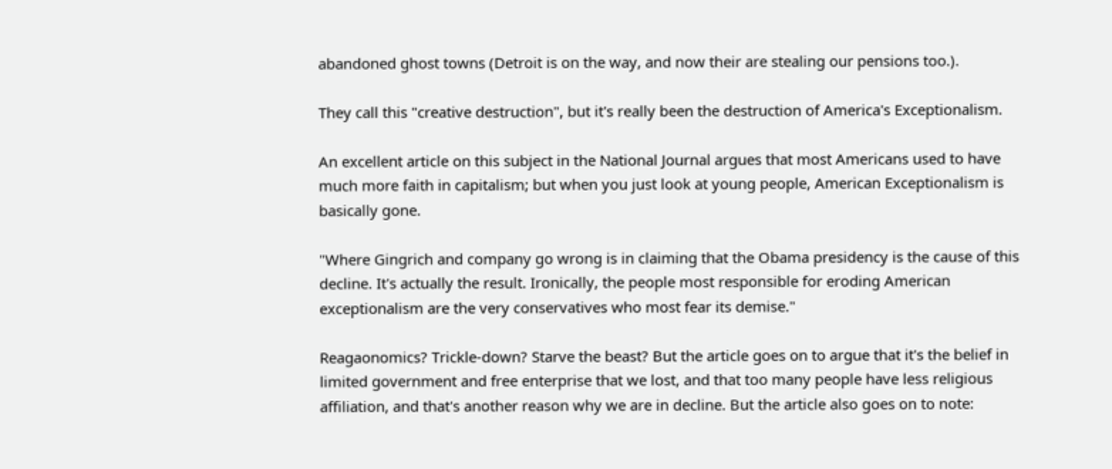abandoned ghost towns (Detroit is on the way, and now their are stealing our pensions too.).

They call this "creative destruction", but it's really been the destruction of America's Exceptionalism.

An excellent article on this subject in the National Journal argues that most Americans used to have much more faith in capitalism; but when you just look at young people, American Exceptionalism is basically gone.

"Where Gingrich and company go wrong is in claiming that the Obama presidency is the cause of this decline. It's actually the result. Ironically, the people most responsible for eroding American exceptionalism are the very conservatives who most fear its demise."

Reagaonomics? Trickle-down? Starve the beast? But the article goes on to argue that it's the belief in limited government and free enterprise that we lost, and that too many people have less religious affiliation, and that's another reason why we are in decline. But the article also goes on to note: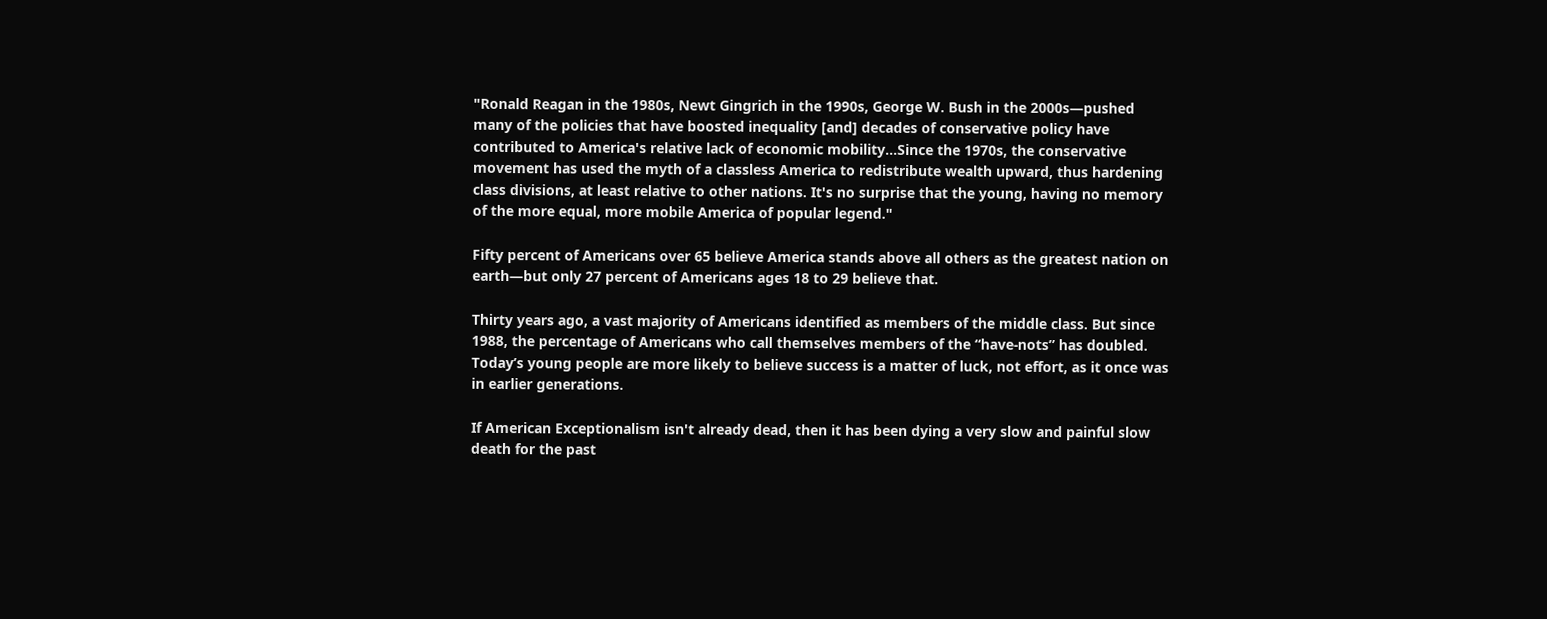"Ronald Reagan in the 1980s, Newt Gingrich in the 1990s, George W. Bush in the 2000s—pushed many of the policies that have boosted inequality [and] decades of conservative policy have contributed to America's relative lack of economic mobility...Since the 1970s, the conservative movement has used the myth of a classless America to redistribute wealth upward, thus hardening class divisions, at least relative to other nations. It's no surprise that the young, having no memory of the more equal, more mobile America of popular legend."

Fifty percent of Americans over 65 believe America stands above all others as the greatest nation on earth—but only 27 percent of Americans ages 18 to 29 believe that.

Thirty years ago, a vast majority of Americans identified as members of the middle class. But since 1988, the percentage of Americans who call themselves members of the “have-nots” has doubled. Today’s young people are more likely to believe success is a matter of luck, not effort, as it once was in earlier generations.

If American Exceptionalism isn't already dead, then it has been dying a very slow and painful slow death for the past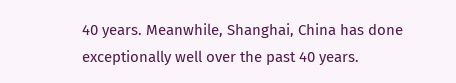40 years. Meanwhile, Shanghai, China has done exceptionally well over the past 40 years.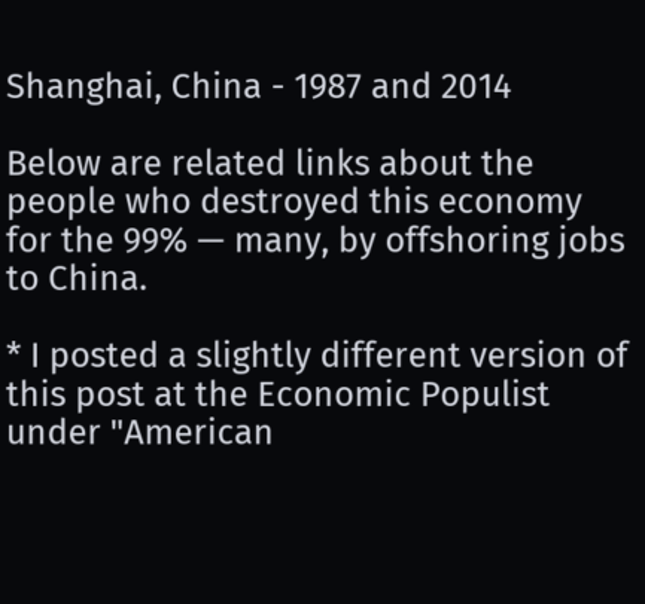Shanghai, China - 1987 and 2014

Below are related links about the people who destroyed this economy for the 99% — many, by offshoring jobs to China.

* I posted a slightly different version of this post at the Economic Populist under "American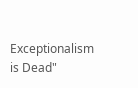Exceptionalism is Dead"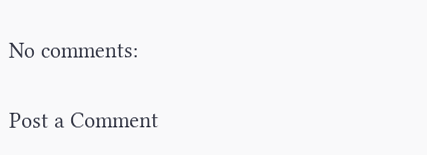No comments:

Post a Comment